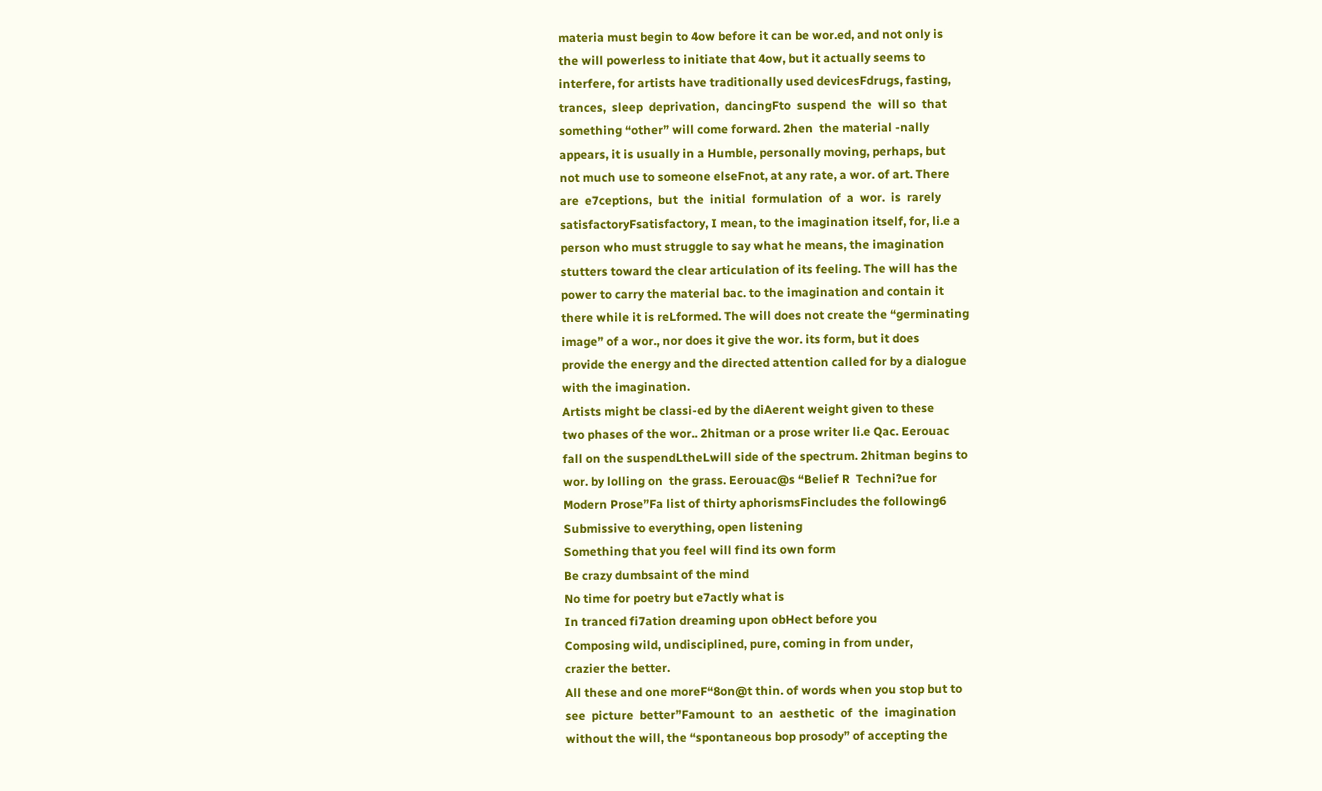materia must begin to 4ow before it can be wor.ed, and not only is
the will powerless to initiate that 4ow, but it actually seems to
interfere, for artists have traditionally used devicesFdrugs, fasting,
trances,  sleep  deprivation,  dancingFto  suspend  the  will so  that
something “other” will come forward. 2hen  the material -nally
appears, it is usually in a Humble, personally moving, perhaps, but
not much use to someone elseFnot, at any rate, a wor. of art. There
are  e7ceptions,  but  the  initial  formulation  of  a  wor.  is  rarely
satisfactoryFsatisfactory, I mean, to the imagination itself, for, li.e a
person who must struggle to say what he means, the imagination
stutters toward the clear articulation of its feeling. The will has the
power to carry the material bac. to the imagination and contain it
there while it is reLformed. The will does not create the “germinating
image” of a wor., nor does it give the wor. its form, but it does
provide the energy and the directed attention called for by a dialogue
with the imagination.
Artists might be classi-ed by the diAerent weight given to these
two phases of the wor.. 2hitman or a prose writer li.e Qac. Eerouac
fall on the suspendLtheLwill side of the spectrum. 2hitman begins to
wor. by lolling on  the grass. Eerouac@s “Belief R  Techni?ue for
Modern Prose”Fa list of thirty aphorismsFincludes the following6
Submissive to everything, open listening
Something that you feel will find its own form
Be crazy dumbsaint of the mind
No time for poetry but e7actly what is
In tranced fi7ation dreaming upon obHect before you
Composing wild, undisciplined, pure, coming in from under,
crazier the better.
All these and one moreF“8on@t thin. of words when you stop but to
see  picture  better”Famount  to  an  aesthetic  of  the  imagination
without the will, the “spontaneous bop prosody” of accepting the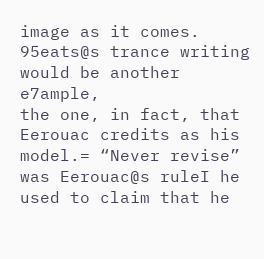image as it comes. 95eats@s trance writing would be another e7ample,
the one, in fact, that Eerouac credits as his model.= “Never revise”
was Eerouac@s ruleI he used to claim that he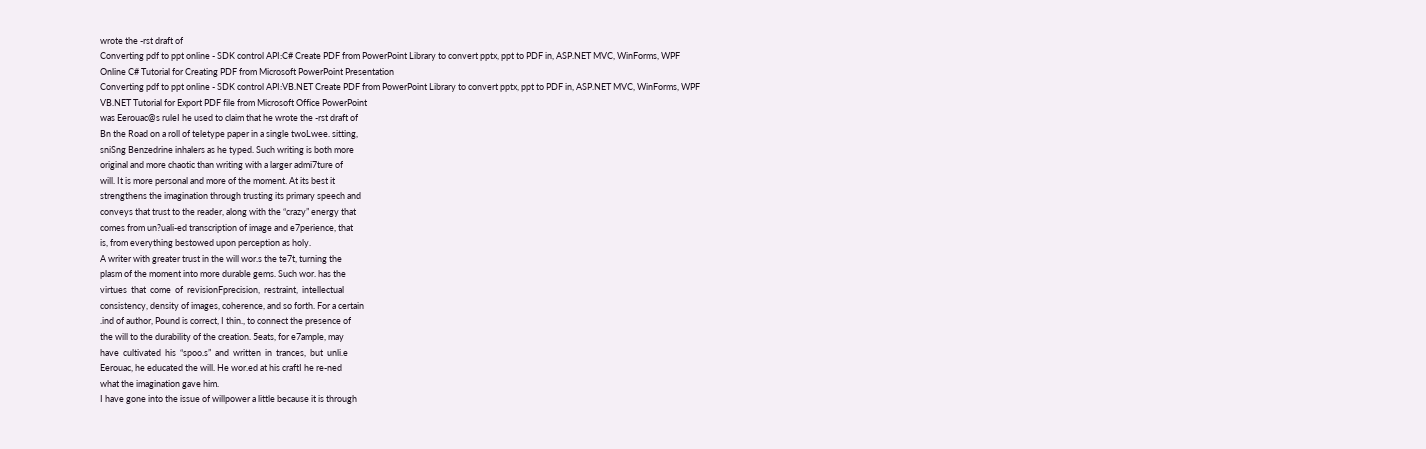wrote the -rst draft of
Converting pdf to ppt online - SDK control API:C# Create PDF from PowerPoint Library to convert pptx, ppt to PDF in, ASP.NET MVC, WinForms, WPF
Online C# Tutorial for Creating PDF from Microsoft PowerPoint Presentation
Converting pdf to ppt online - SDK control API:VB.NET Create PDF from PowerPoint Library to convert pptx, ppt to PDF in, ASP.NET MVC, WinForms, WPF
VB.NET Tutorial for Export PDF file from Microsoft Office PowerPoint
was Eerouac@s ruleI he used to claim that he wrote the -rst draft of
Bn the Road on a roll of teletype paper in a single twoLwee. sitting,
sniSng Benzedrine inhalers as he typed. Such writing is both more
original and more chaotic than writing with a larger admi7ture of
will. It is more personal and more of the moment. At its best it
strengthens the imagination through trusting its primary speech and
conveys that trust to the reader, along with the “crazy” energy that
comes from un?uali-ed transcription of image and e7perience, that
is, from everything bestowed upon perception as holy.
A writer with greater trust in the will wor.s the te7t, turning the
plasm of the moment into more durable gems. Such wor. has the
virtues  that  come  of  revisionFprecision,  restraint,  intellectual
consistency, density of images, coherence, and so forth. For a certain
.ind of author, Pound is correct, I thin., to connect the presence of
the will to the durability of the creation. 5eats, for e7ample, may
have  cultivated  his  “spoo.s”  and  written  in  trances,  but  unli.e
Eerouac, he educated the will. He wor.ed at his craftI he re-ned
what the imagination gave him.
I have gone into the issue of willpower a little because it is through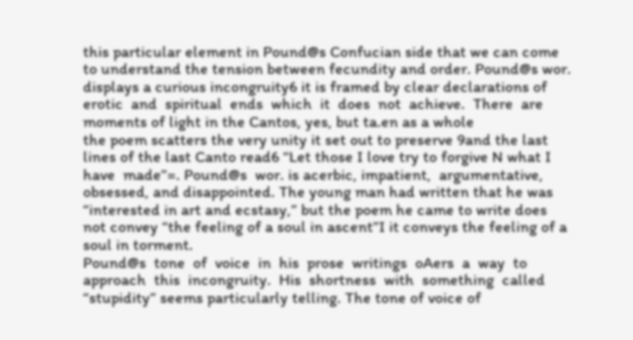this particular element in Pound@s Confucian side that we can come
to understand the tension between fecundity and order. Pound@s wor.
displays a curious incongruity6 it is framed by clear declarations of
erotic  and  spiritual  ends  which  it  does  not  achieve.  There  are
moments of light in the Cantos, yes, but ta.en as a whole
the poem scatters the very unity it set out to preserve 9and the last
lines of the last Canto read6 “Let those I love try to forgive N what I
have  made”=. Pound@s  wor. is acerbic, impatient,  argumentative,
obsessed, and disappointed. The young man had written that he was
“interested in art and ecstasy,” but the poem he came to write does
not convey “the feeling of a soul in ascent”I it conveys the feeling of a
soul in torment.
Pound@s  tone  of  voice  in  his  prose  writings  oAers  a  way  to
approach  this  incongruity.  His  shortness  with  something  called
“stupidity” seems particularly telling. The tone of voice of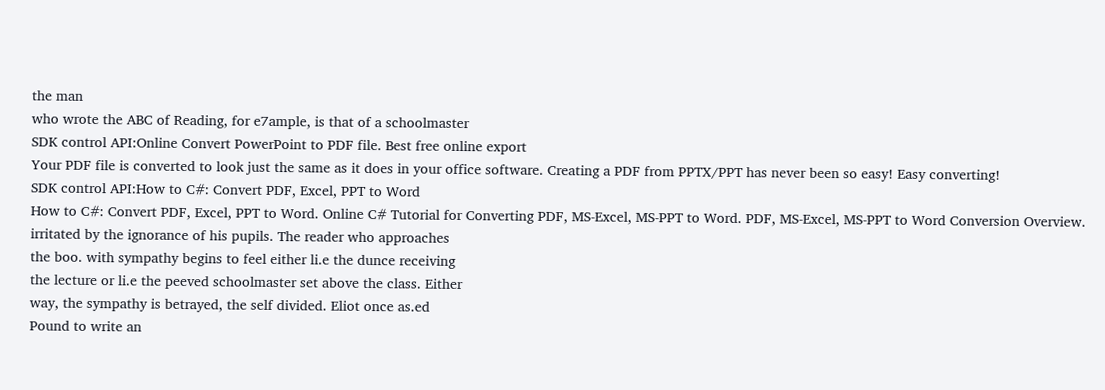the man
who wrote the ABC of Reading, for e7ample, is that of a schoolmaster
SDK control API:Online Convert PowerPoint to PDF file. Best free online export
Your PDF file is converted to look just the same as it does in your office software. Creating a PDF from PPTX/PPT has never been so easy! Easy converting!
SDK control API:How to C#: Convert PDF, Excel, PPT to Word
How to C#: Convert PDF, Excel, PPT to Word. Online C# Tutorial for Converting PDF, MS-Excel, MS-PPT to Word. PDF, MS-Excel, MS-PPT to Word Conversion Overview.
irritated by the ignorance of his pupils. The reader who approaches
the boo. with sympathy begins to feel either li.e the dunce receiving
the lecture or li.e the peeved schoolmaster set above the class. Either
way, the sympathy is betrayed, the self divided. Eliot once as.ed
Pound to write an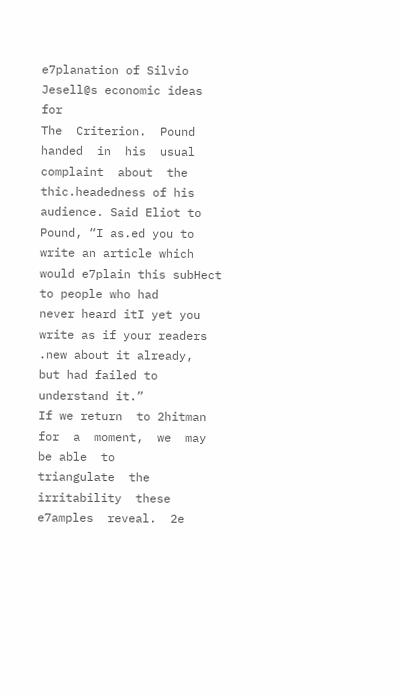e7planation of Silvio Jesell@s economic ideas for
The  Criterion.  Pound  handed  in  his  usual  complaint  about  the
thic.headedness of his audience. Said Eliot to Pound, “I as.ed you to
write an article which would e7plain this subHect to people who had
never heard itI yet you write as if your readers .new about it already,
but had failed to understand it.”
If we return  to 2hitman for  a  moment,  we  may  be able  to
triangulate  the  irritability  these  e7amples  reveal.  2e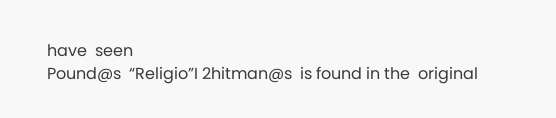have  seen
Pound@s  “Religio”I 2hitman@s  is found in the  original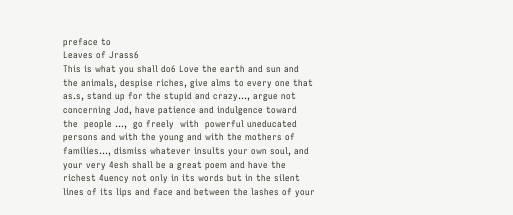preface to
Leaves of Jrass6
This is what you shall do6 Love the earth and sun and
the animals, despise riches, give alms to every one that
as.s, stand up for the stupid and crazy…, argue not
concerning Jod, have patience and indulgence toward
the  people …,  go freely  with  powerful uneducated
persons and with the young and with the mothers of
families…, dismiss whatever insults your own soul, and
your very 4esh shall be a great poem and have the
richest 4uency not only in its words but in the silent
lines of its lips and face and between the lashes of your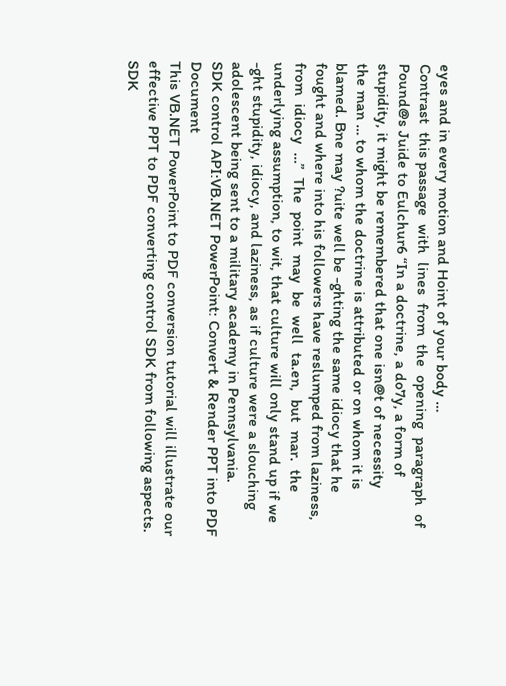eyes and in every motion and Hoint of your body …
Contrast  this passage  with  lines  from  the  opening  paragraph  of
Pound@s Juide to Eulchur6 “In a doctrine, a do7y, a form of
stupidity, it might be remembered that one isn@t of necessity
the man … to whom the doctrine is attributed or on whom it is
blamed. Bne may ?uite well be -ghting the same idiocy that he
fought and where into his followers have reslumped from laziness,
from  idiocy  …”  The  point  may  be  well  ta.en,  but  mar.  the
underlying assumption, to wit, that culture will only stand up if we
-ght stupidity, idiocy, and laziness, as if culture were a slouching
adolescent being sent to a military academy in Pennsylvania.
SDK control API:VB.NET PowerPoint: Convert & Render PPT into PDF Document
This VB.NET PowerPoint to PDF conversion tutorial will illustrate our effective PPT to PDF converting control SDK from following aspects.
SDK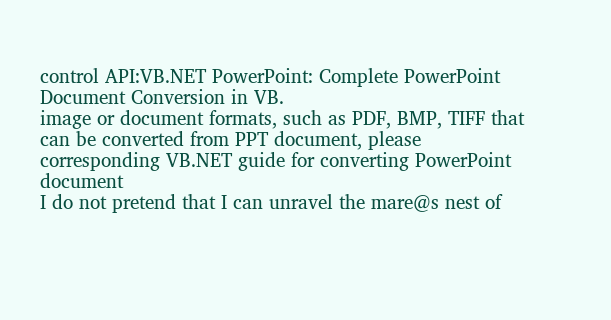control API:VB.NET PowerPoint: Complete PowerPoint Document Conversion in VB.
image or document formats, such as PDF, BMP, TIFF that can be converted from PPT document, please corresponding VB.NET guide for converting PowerPoint document
I do not pretend that I can unravel the mare@s nest of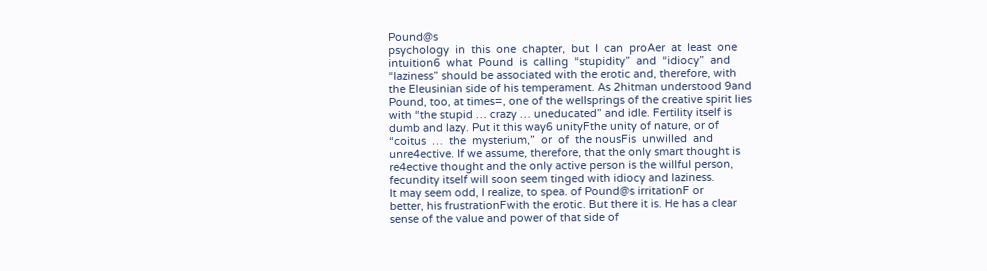Pound@s
psychology  in  this  one  chapter,  but  I  can  proAer  at  least  one
intuition6  what  Pound  is  calling  “stupidity”  and  “idiocy”  and
“laziness” should be associated with the erotic and, therefore, with
the Eleusinian side of his temperament. As 2hitman understood 9and
Pound, too, at times=, one of the wellsprings of the creative spirit lies
with “the stupid … crazy … uneducated” and idle. Fertility itself is
dumb and lazy. Put it this way6 unityFthe unity of nature, or of
“coitus  …  the  mysterium,”  or  of  the nousFis  unwilled  and
unre4ective. If we assume, therefore, that the only smart thought is
re4ective thought and the only active person is the willful person,
fecundity itself will soon seem tinged with idiocy and laziness.
It may seem odd, I realize, to spea. of Pound@s irritationF or
better, his frustrationFwith the erotic. But there it is. He has a clear
sense of the value and power of that side of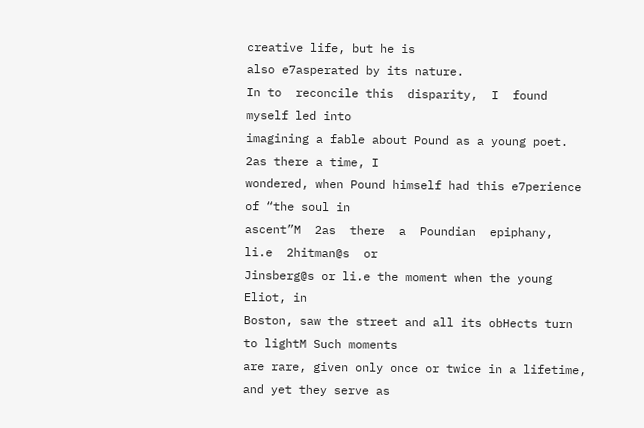creative life, but he is
also e7asperated by its nature.
In to  reconcile this  disparity,  I  found myself led into
imagining a fable about Pound as a young poet. 2as there a time, I
wondered, when Pound himself had this e7perience of “the soul in
ascent”M  2as  there  a  Poundian  epiphany,  li.e  2hitman@s  or
Jinsberg@s or li.e the moment when the young Eliot, in
Boston, saw the street and all its obHects turn to lightM Such moments
are rare, given only once or twice in a lifetime, and yet they serve as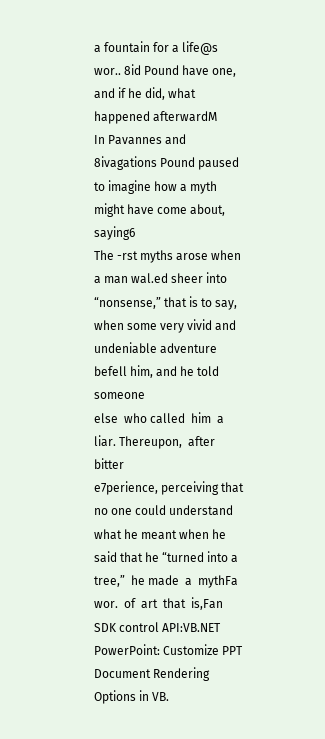a fountain for a life@s wor.. 8id Pound have one, and if he did, what
happened afterwardM
In Pavannes and 8ivagations Pound paused to imagine how a myth
might have come about, saying6
The -rst myths arose when a man wal.ed sheer into
“nonsense,” that is to say, when some very vivid and
undeniable adventure befell him, and he told someone
else  who called  him  a  liar. Thereupon,  after  bitter
e7perience, perceiving that no one could understand
what he meant when he said that he “turned into a
tree,”  he made  a  mythFa  wor.  of  art  that  is,Fan
SDK control API:VB.NET PowerPoint: Customize PPT Document Rendering Options in VB.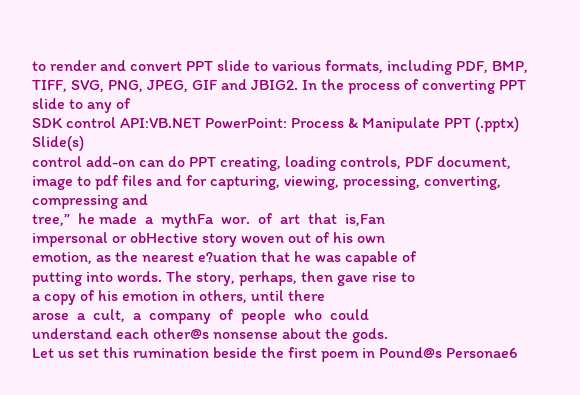to render and convert PPT slide to various formats, including PDF, BMP, TIFF, SVG, PNG, JPEG, GIF and JBIG2. In the process of converting PPT slide to any of
SDK control API:VB.NET PowerPoint: Process & Manipulate PPT (.pptx) Slide(s)
control add-on can do PPT creating, loading controls, PDF document, image to pdf files and for capturing, viewing, processing, converting, compressing and
tree,”  he made  a  mythFa  wor.  of  art  that  is,Fan
impersonal or obHective story woven out of his own
emotion, as the nearest e?uation that he was capable of
putting into words. The story, perhaps, then gave rise to
a copy of his emotion in others, until there
arose  a  cult,  a  company  of  people  who  could
understand each other@s nonsense about the gods.
Let us set this rumination beside the first poem in Pound@s Personae6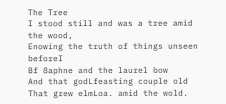The Tree
I stood still and was a tree amid the wood,
Enowing the truth of things unseen beforeI
Bf 8aphne and the laurel bow
And that godLfeasting couple old
That grew elmLoa. amid the wold.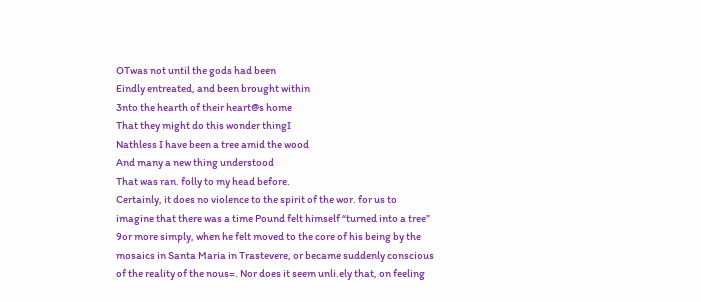OTwas not until the gods had been
Eindly entreated, and been brought within
3nto the hearth of their heart@s home
That they might do this wonder thingI
Nathless I have been a tree amid the wood
And many a new thing understood
That was ran. folly to my head before.
Certainly, it does no violence to the spirit of the wor. for us to
imagine that there was a time Pound felt himself “turned into a tree”
9or more simply, when he felt moved to the core of his being by the
mosaics in Santa Maria in Trastevere, or became suddenly conscious
of the reality of the nous=. Nor does it seem unli.ely that, on feeling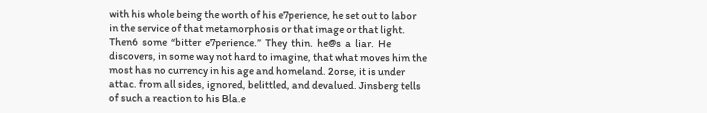with his whole being the worth of his e7perience, he set out to labor
in the service of that metamorphosis or that image or that light.
Then6  some  “bitter  e7perience.”  They  thin.  he@s  a  liar.  He
discovers, in some way not hard to imagine, that what moves him the
most has no currency in his age and homeland. 2orse, it is under
attac. from all sides, ignored, belittled, and devalued. Jinsberg tells
of such a reaction to his Bla.e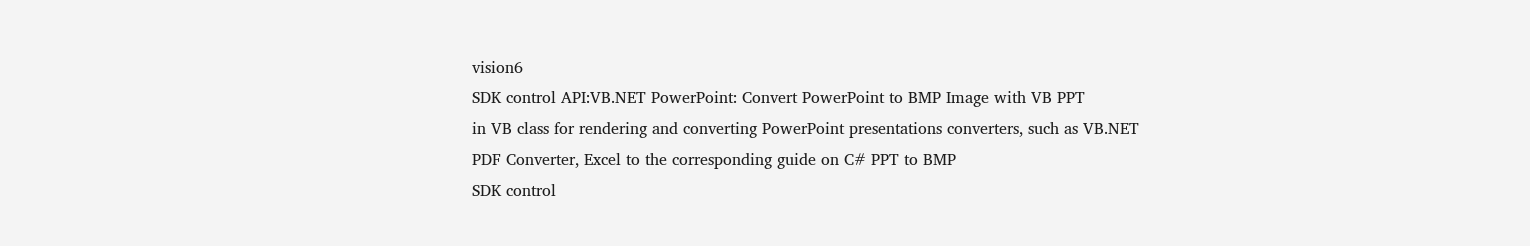vision6
SDK control API:VB.NET PowerPoint: Convert PowerPoint to BMP Image with VB PPT
in VB class for rendering and converting PowerPoint presentations converters, such as VB.NET PDF Converter, Excel to the corresponding guide on C# PPT to BMP
SDK control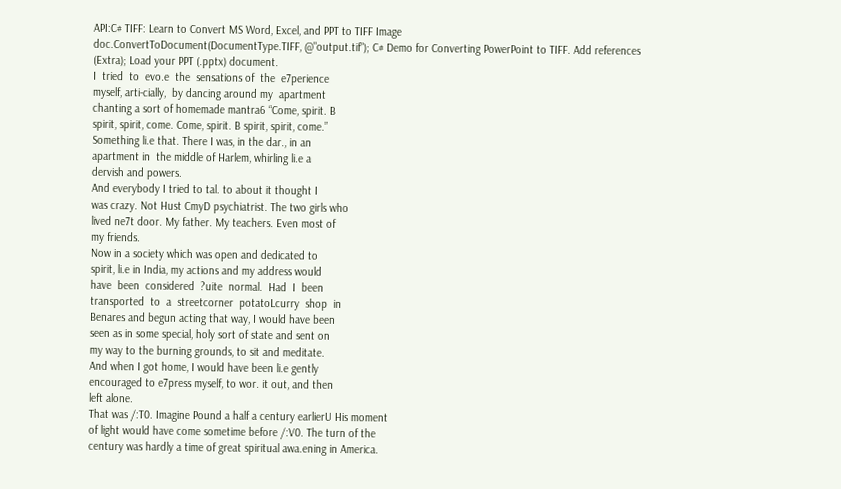API:C# TIFF: Learn to Convert MS Word, Excel, and PPT to TIFF Image
doc.ConvertToDocument(DocumentType.TIFF, @"output.tif"); C# Demo for Converting PowerPoint to TIFF. Add references (Extra); Load your PPT (.pptx) document.
I  tried  to  evo.e  the  sensations of  the  e7perience
myself, arti-cially,  by dancing around my  apartment
chanting a sort of homemade mantra6 “Come, spirit. B
spirit, spirit, come. Come, spirit. B spirit, spirit, come.”
Something li.e that. There I was, in the dar., in an
apartment in  the middle of Harlem, whirling li.e a
dervish and powers.
And everybody I tried to tal. to about it thought I
was crazy. Not Hust CmyD psychiatrist. The two girls who
lived ne7t door. My father. My teachers. Even most of
my friends.
Now in a society which was open and dedicated to
spirit, li.e in India, my actions and my address would
have  been  considered  ?uite  normal.  Had  I  been
transported  to  a  streetcorner  potatoLcurry  shop  in
Benares and begun acting that way, I would have been
seen as in some special, holy sort of state and sent on
my way to the burning grounds, to sit and meditate.
And when I got home, I would have been li.e gently
encouraged to e7press myself, to wor. it out, and then
left alone.
That was /:T0. Imagine Pound a half a century earlierU His moment
of light would have come sometime before /:V0. The turn of the
century was hardly a time of great spiritual awa.ening in America.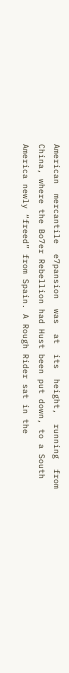American  mercantile  e7pansion  was  at  its  height,  running  from
China, where the Bo7er Rebellion had Hust been put down, to a South
America newly “freed” from Spain. A Rough Rider sat in the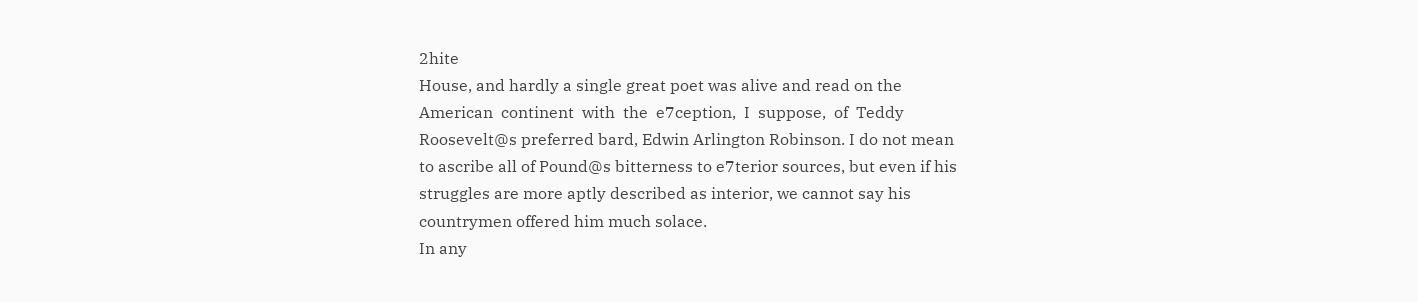2hite
House, and hardly a single great poet was alive and read on the
American  continent  with  the  e7ception,  I  suppose,  of  Teddy
Roosevelt@s preferred bard, Edwin Arlington Robinson. I do not mean
to ascribe all of Pound@s bitterness to e7terior sources, but even if his
struggles are more aptly described as interior, we cannot say his
countrymen offered him much solace.
In any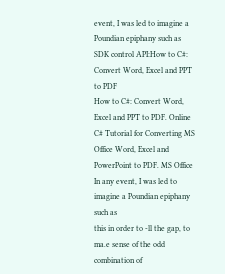event, I was led to imagine a Poundian epiphany such as
SDK control API:How to C#: Convert Word, Excel and PPT to PDF
How to C#: Convert Word, Excel and PPT to PDF. Online C# Tutorial for Converting MS Office Word, Excel and PowerPoint to PDF. MS Office
In any event, I was led to imagine a Poundian epiphany such as
this in order to -ll the gap, to ma.e sense of the odd combination of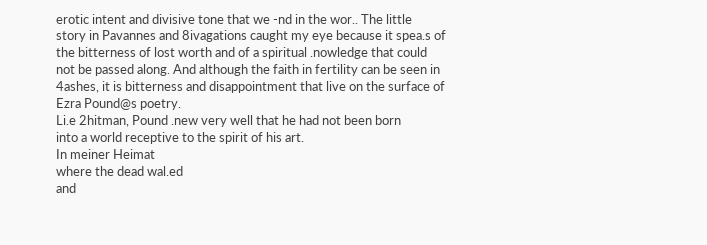erotic intent and divisive tone that we -nd in the wor.. The little
story in Pavannes and 8ivagations caught my eye because it spea.s of
the bitterness of lost worth and of a spiritual .nowledge that could
not be passed along. And although the faith in fertility can be seen in
4ashes, it is bitterness and disappointment that live on the surface of
Ezra Pound@s poetry.
Li.e 2hitman, Pound .new very well that he had not been born
into a world receptive to the spirit of his art.
In meiner Heimat
where the dead wal.ed
and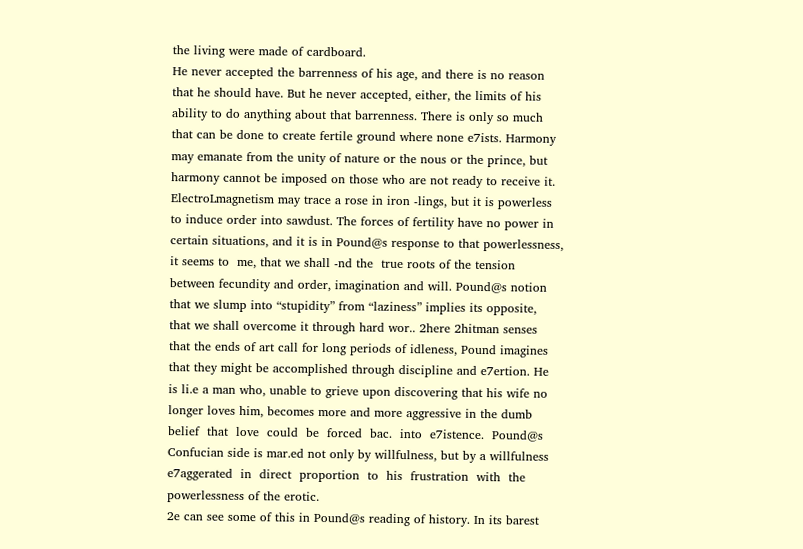the living were made of cardboard.
He never accepted the barrenness of his age, and there is no reason
that he should have. But he never accepted, either, the limits of his
ability to do anything about that barrenness. There is only so much
that can be done to create fertile ground where none e7ists. Harmony
may emanate from the unity of nature or the nous or the prince, but
harmony cannot be imposed on those who are not ready to receive it.
ElectroLmagnetism may trace a rose in iron -lings, but it is powerless
to induce order into sawdust. The forces of fertility have no power in
certain situations, and it is in Pound@s response to that powerlessness,
it seems to  me, that we shall -nd the  true roots of the tension
between fecundity and order, imagination and will. Pound@s notion
that we slump into “stupidity” from “laziness” implies its opposite,
that we shall overcome it through hard wor.. 2here 2hitman senses
that the ends of art call for long periods of idleness, Pound imagines
that they might be accomplished through discipline and e7ertion. He
is li.e a man who, unable to grieve upon discovering that his wife no
longer loves him, becomes more and more aggressive in the dumb
belief  that  love  could  be  forced  bac.  into  e7istence.  Pound@s
Confucian side is mar.ed not only by willfulness, but by a willfulness
e7aggerated  in  direct  proportion  to  his  frustration  with  the
powerlessness of the erotic.
2e can see some of this in Pound@s reading of history. In its barest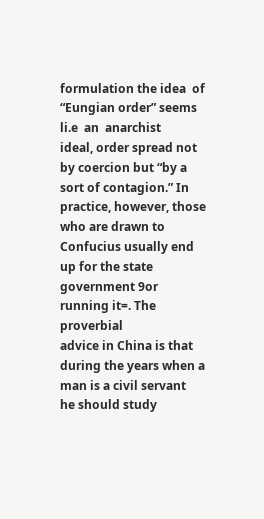formulation the idea  of “Eungian order” seems li.e  an  anarchist
ideal, order spread not by coercion but “by a sort of contagion.” In
practice, however, those who are drawn to Confucius usually end up for the state government 9or running it=. The proverbial
advice in China is that during the years when a man is a civil servant
he should study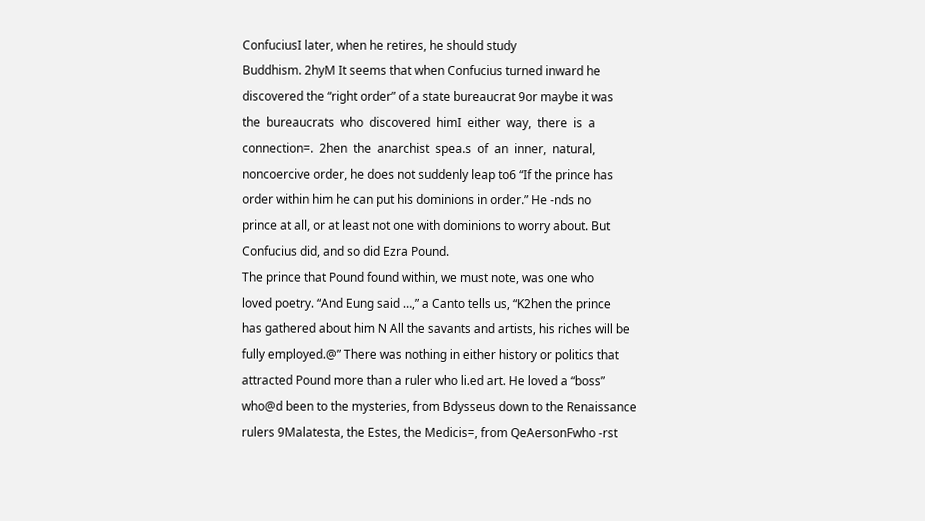ConfuciusI later, when he retires, he should study
Buddhism. 2hyM It seems that when Confucius turned inward he
discovered the “right order” of a state bureaucrat 9or maybe it was
the  bureaucrats  who  discovered  himI  either  way,  there  is  a
connection=.  2hen  the  anarchist  spea.s  of  an  inner,  natural,
noncoercive order, he does not suddenly leap to6 “If the prince has
order within him he can put his dominions in order.” He -nds no
prince at all, or at least not one with dominions to worry about. But
Confucius did, and so did Ezra Pound.
The prince that Pound found within, we must note, was one who
loved poetry. “And Eung said …,” a Canto tells us, “K2hen the prince
has gathered about him N All the savants and artists, his riches will be
fully employed.@” There was nothing in either history or politics that
attracted Pound more than a ruler who li.ed art. He loved a “boss”
who@d been to the mysteries, from Bdysseus down to the Renaissance
rulers 9Malatesta, the Estes, the Medicis=, from QeAersonFwho -rst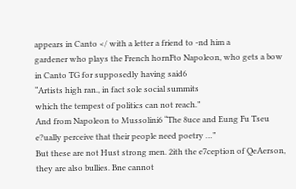appears in Canto </ with a letter a friend to -nd him a
gardener who plays the French hornFto Napoleon, who gets a bow
in Canto TG for supposedly having said6
“Artists high ran., in fact sole social summits
which the tempest of politics can not reach.”
And from Napoleon to Mussolini6 “The 8uce and Eung Fu Tseu
e?ually perceive that their people need poetry …”
But these are not Hust strong men. 2ith the e7ception of QeAerson,
they are also bullies. Bne cannot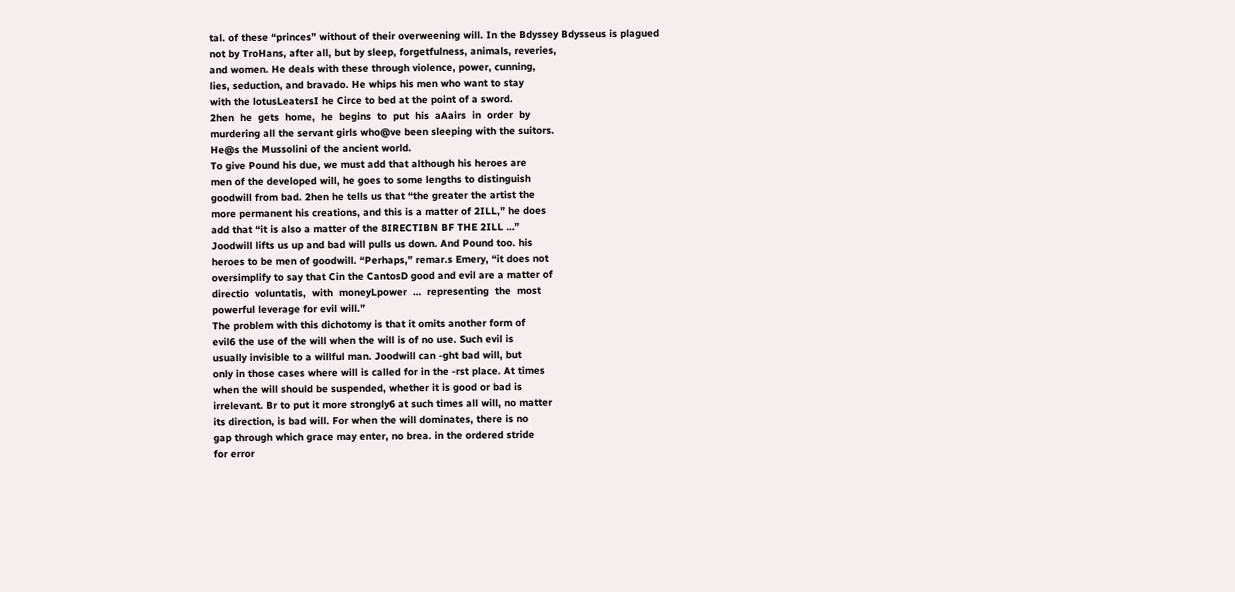tal. of these “princes” without of their overweening will. In the Bdyssey Bdysseus is plagued
not by TroHans, after all, but by sleep, forgetfulness, animals, reveries,
and women. He deals with these through violence, power, cunning,
lies, seduction, and bravado. He whips his men who want to stay
with the lotusLeatersI he Circe to bed at the point of a sword.
2hen  he  gets  home,  he  begins  to  put  his  aAairs  in  order  by
murdering all the servant girls who@ve been sleeping with the suitors.
He@s the Mussolini of the ancient world.
To give Pound his due, we must add that although his heroes are
men of the developed will, he goes to some lengths to distinguish
goodwill from bad. 2hen he tells us that “the greater the artist the
more permanent his creations, and this is a matter of 2ILL,” he does
add that “it is also a matter of the 8IRECTIBN BF THE 2ILL …”
Joodwill lifts us up and bad will pulls us down. And Pound too. his
heroes to be men of goodwill. “Perhaps,” remar.s Emery, “it does not
oversimplify to say that Cin the CantosD good and evil are a matter of
directio  voluntatis,  with  moneyLpower  …  representing  the  most
powerful leverage for evil will.”
The problem with this dichotomy is that it omits another form of
evil6 the use of the will when the will is of no use. Such evil is
usually invisible to a willful man. Joodwill can -ght bad will, but
only in those cases where will is called for in the -rst place. At times
when the will should be suspended, whether it is good or bad is
irrelevant. Br to put it more strongly6 at such times all will, no matter
its direction, is bad will. For when the will dominates, there is no
gap through which grace may enter, no brea. in the ordered stride
for error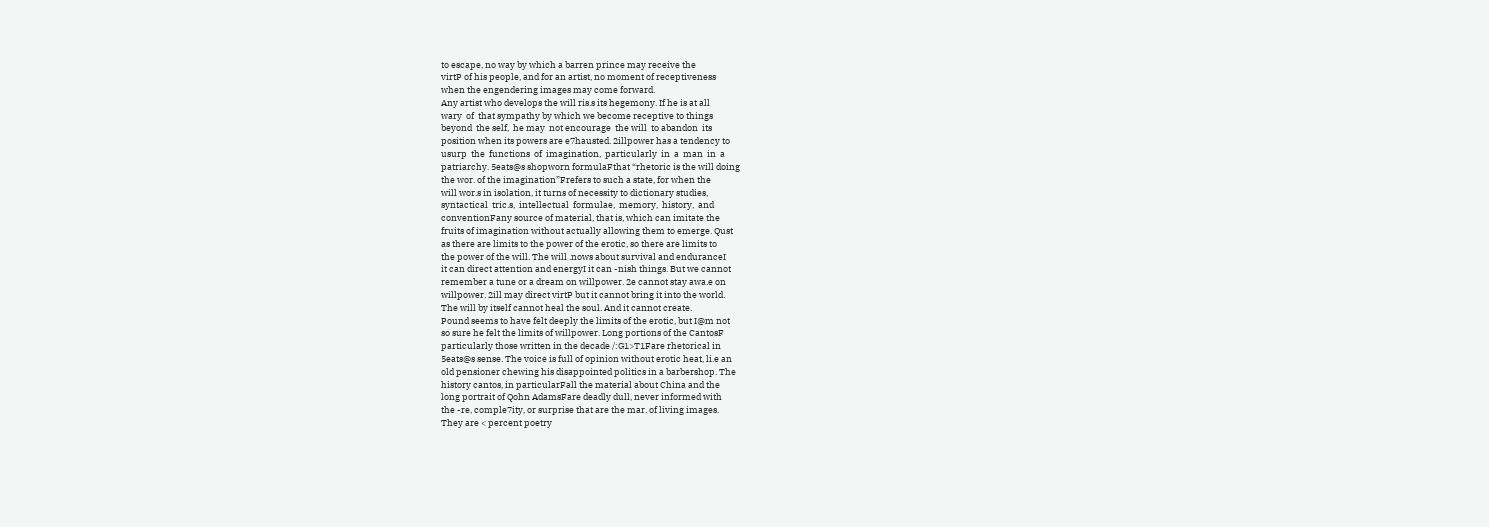to escape, no way by which a barren prince may receive the
virtP of his people, and for an artist, no moment of receptiveness
when the engendering images may come forward.
Any artist who develops the will ris.s its hegemony. If he is at all
wary  of  that sympathy by which we become receptive to things
beyond  the self,  he may  not encourage  the will  to abandon  its
position when its powers are e7hausted. 2illpower has a tendency to
usurp  the  functions  of  imagination,  particularly  in  a  man  in  a
patriarchy. 5eats@s shopworn formulaFthat “rhetoric is the will doing
the wor. of the imagination”Frefers to such a state, for when the
will wor.s in isolation, it turns of necessity to dictionary studies,
syntactical  tric.s,  intellectual  formulae,  memory,  history,  and
conventionFany source of material, that is, which can imitate the
fruits of imagination without actually allowing them to emerge. Qust
as there are limits to the power of the erotic, so there are limits to
the power of the will. The will .nows about survival and enduranceI
it can direct attention and energyI it can -nish things. But we cannot
remember a tune or a dream on willpower. 2e cannot stay awa.e on
willpower. 2ill may direct virtP but it cannot bring it into the world.
The will by itself cannot heal the soul. And it cannot create.
Pound seems to have felt deeply the limits of the erotic, but I@m not
so sure he felt the limits of willpower. Long portions of the CantosF
particularly those written in the decade /:G1>T1Fare rhetorical in
5eats@s sense. The voice is full of opinion without erotic heat, li.e an
old pensioner chewing his disappointed politics in a barbershop. The
history cantos, in particularFall the material about China and the
long portrait of Qohn AdamsFare deadly dull, never informed with
the -re, comple7ity, or surprise that are the mar. of living images.
They are < percent poetry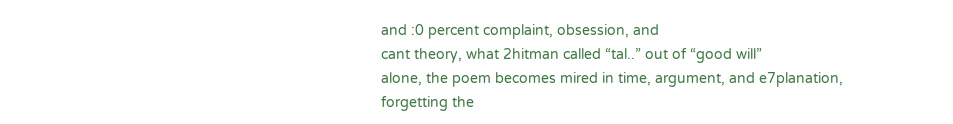and :0 percent complaint, obsession, and
cant theory, what 2hitman called “tal..” out of “good will”
alone, the poem becomes mired in time, argument, and e7planation,
forgetting the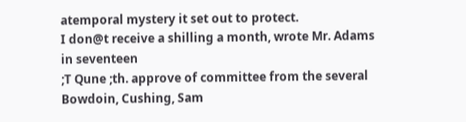atemporal mystery it set out to protect.
I don@t receive a shilling a month, wrote Mr. Adams
in seventeen
;T Qune ;th. approve of committee from the several
Bowdoin, Cushing, Sam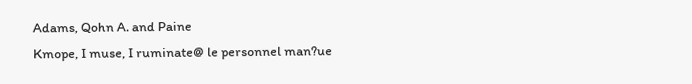Adams, Qohn A. and Paine
Kmope, I muse, I ruminate@ le personnel man?ue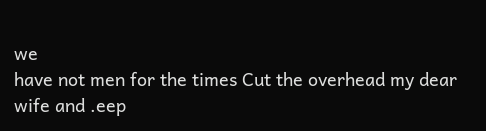we
have not men for the times Cut the overhead my dear
wife and .eep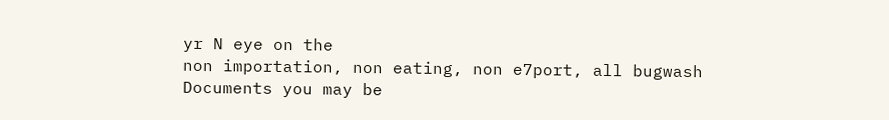yr N eye on the
non importation, non eating, non e7port, all bugwash
Documents you may be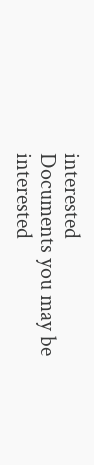interested
Documents you may be interested